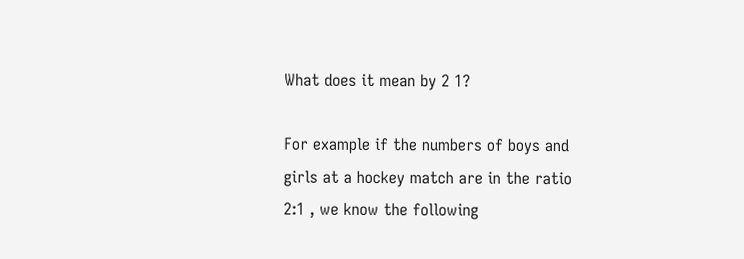What does it mean by 2 1?

For example if the numbers of boys and girls at a hockey match are in the ratio 2:1 , we know the following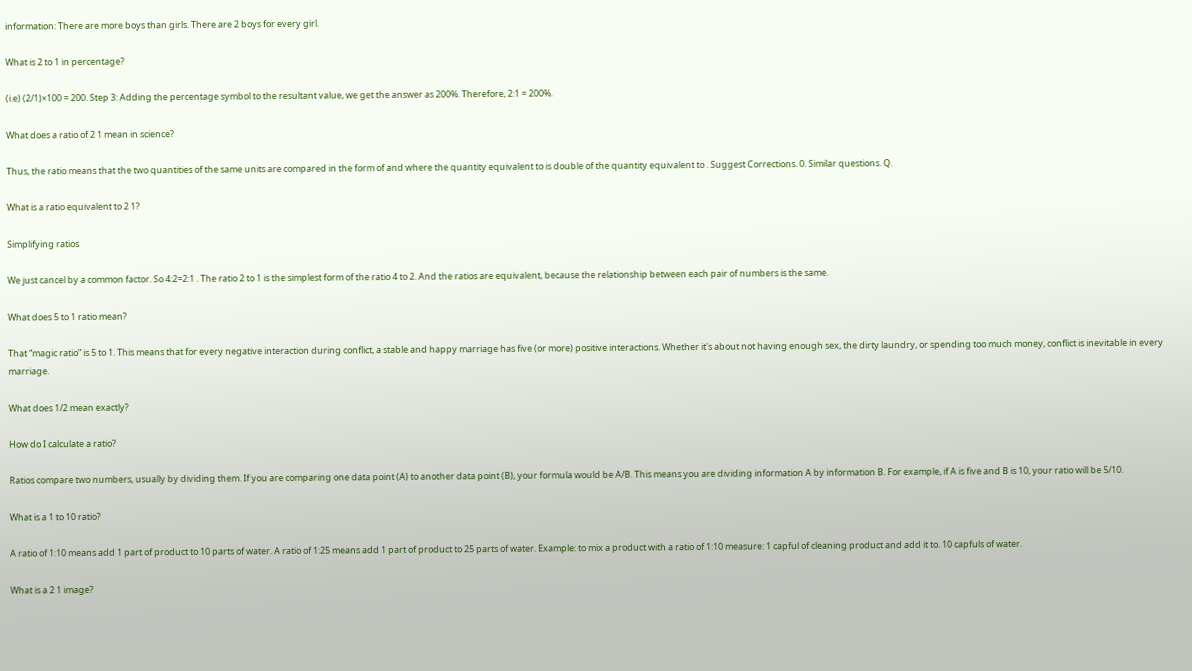information: There are more boys than girls. There are 2 boys for every girl.

What is 2 to 1 in percentage?

(i.e) (2/1)×100 = 200. Step 3: Adding the percentage symbol to the resultant value, we get the answer as 200%. Therefore, 2:1 = 200%.

What does a ratio of 2 1 mean in science?

Thus, the ratio means that the two quantities of the same units are compared in the form of and where the quantity equivalent to is double of the quantity equivalent to . Suggest Corrections. 0. Similar questions. Q.

What is a ratio equivalent to 2 1?

Simplifying ratios

We just cancel by a common factor. So 4:2=2:1 . The ratio 2 to 1 is the simplest form of the ratio 4 to 2. And the ratios are equivalent, because the relationship between each pair of numbers is the same.

What does 5 to 1 ratio mean?

That “magic ratio” is 5 to 1. This means that for every negative interaction during conflict, a stable and happy marriage has five (or more) positive interactions. Whether it's about not having enough sex, the dirty laundry, or spending too much money, conflict is inevitable in every marriage.

What does 1/2 mean exactly?

How do I calculate a ratio?

Ratios compare two numbers, usually by dividing them. If you are comparing one data point (A) to another data point (B), your formula would be A/B. This means you are dividing information A by information B. For example, if A is five and B is 10, your ratio will be 5/10.

What is a 1 to 10 ratio?

A ratio of 1:10 means add 1 part of product to 10 parts of water. A ratio of 1:25 means add 1 part of product to 25 parts of water. Example: to mix a product with a ratio of 1:10 measure: 1 capful of cleaning product and add it to. 10 capfuls of water.

What is a 2 1 image?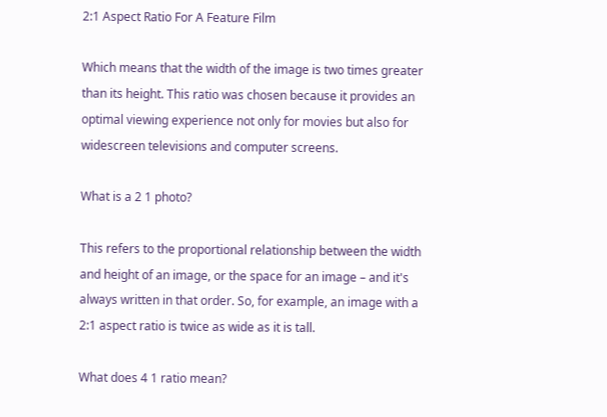2:1 Aspect Ratio For A Feature Film

Which means that the width of the image is two times greater than its height. This ratio was chosen because it provides an optimal viewing experience not only for movies but also for widescreen televisions and computer screens.

What is a 2 1 photo?

This refers to the proportional relationship between the width and height of an image, or the space for an image – and it's always written in that order. So, for example, an image with a 2:1 aspect ratio is twice as wide as it is tall.

What does 4 1 ratio mean?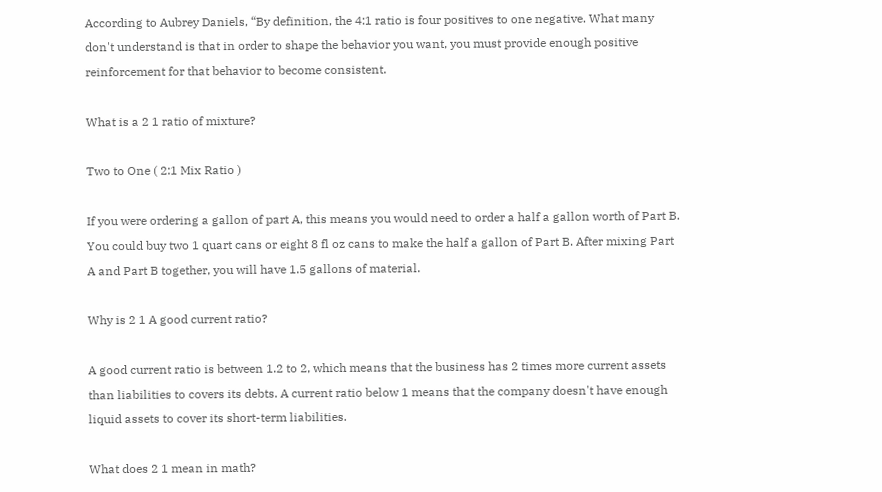According to Aubrey Daniels, “By definition, the 4:1 ratio is four positives to one negative. What many don't understand is that in order to shape the behavior you want, you must provide enough positive reinforcement for that behavior to become consistent.

What is a 2 1 ratio of mixture?

Two to One ( 2:1 Mix Ratio )

If you were ordering a gallon of part A, this means you would need to order a half a gallon worth of Part B. You could buy two 1 quart cans or eight 8 fl oz cans to make the half a gallon of Part B. After mixing Part A and Part B together, you will have 1.5 gallons of material.

Why is 2 1 A good current ratio?

A good current ratio is between 1.2 to 2, which means that the business has 2 times more current assets than liabilities to covers its debts. A current ratio below 1 means that the company doesn't have enough liquid assets to cover its short-term liabilities.

What does 2 1 mean in math?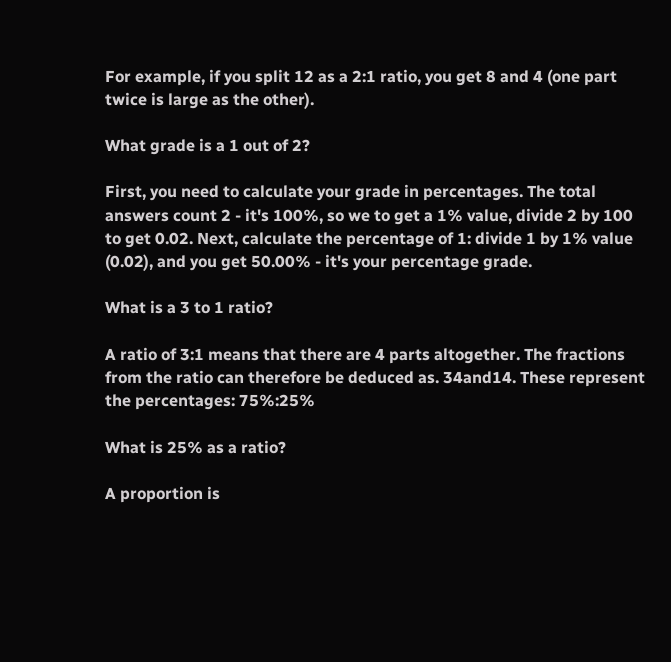For example, if you split 12 as a 2:1 ratio, you get 8 and 4 (one part twice is large as the other).

What grade is a 1 out of 2?

First, you need to calculate your grade in percentages. The total answers count 2 - it's 100%, so we to get a 1% value, divide 2 by 100 to get 0.02. Next, calculate the percentage of 1: divide 1 by 1% value (0.02), and you get 50.00% - it's your percentage grade.

What is a 3 to 1 ratio?

A ratio of 3:1 means that there are 4 parts altogether. The fractions from the ratio can therefore be deduced as. 34and14. These represent the percentages: 75%:25%

What is 25% as a ratio?

A proportion is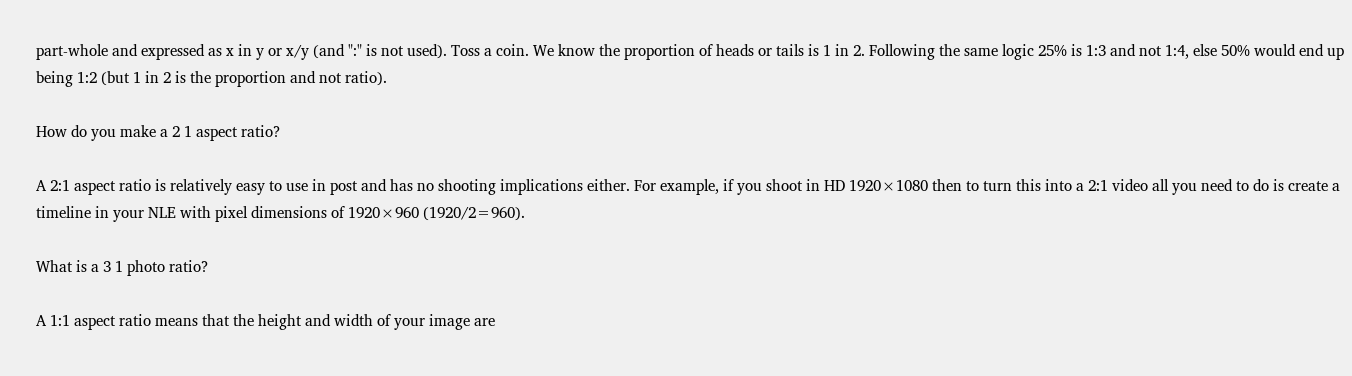part-whole and expressed as x in y or x/y (and ":" is not used). Toss a coin. We know the proportion of heads or tails is 1 in 2. Following the same logic 25% is 1:3 and not 1:4, else 50% would end up being 1:2 (but 1 in 2 is the proportion and not ratio).

How do you make a 2 1 aspect ratio?

A 2:1 aspect ratio is relatively easy to use in post and has no shooting implications either. For example, if you shoot in HD 1920×1080 then to turn this into a 2:1 video all you need to do is create a timeline in your NLE with pixel dimensions of 1920×960 (1920/2=960).

What is a 3 1 photo ratio?

A 1:1 aspect ratio means that the height and width of your image are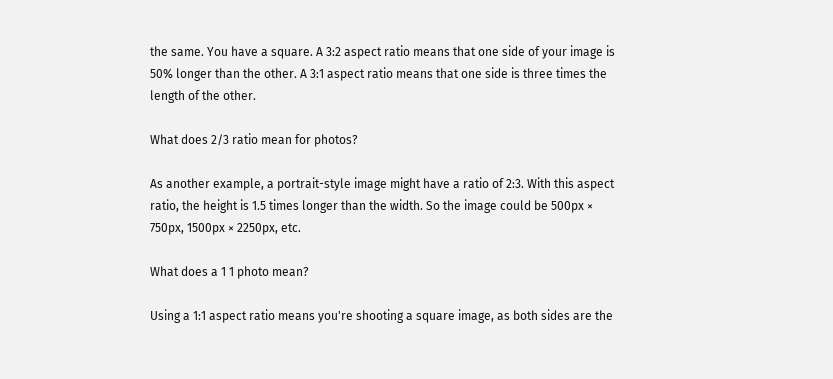the same. You have a square. A 3:2 aspect ratio means that one side of your image is 50% longer than the other. A 3:1 aspect ratio means that one side is three times the length of the other.

What does 2/3 ratio mean for photos?

As another example, a portrait-style image might have a ratio of 2:3. With this aspect ratio, the height is 1.5 times longer than the width. So the image could be 500px × 750px, 1500px × 2250px, etc.

What does a 1 1 photo mean?

Using a 1:1 aspect ratio means you're shooting a square image, as both sides are the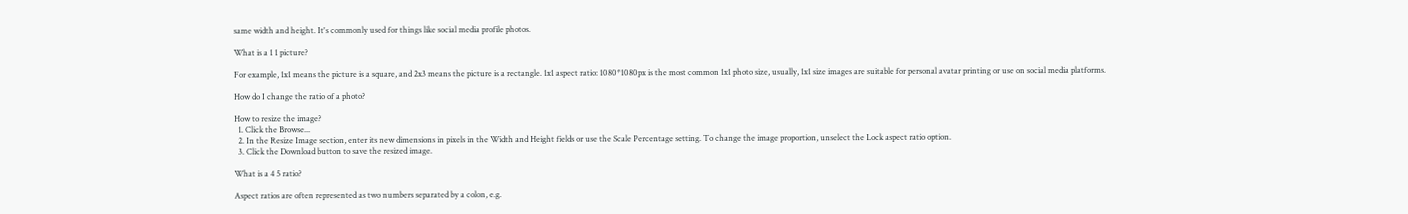same width and height. It's commonly used for things like social media profile photos.

What is a 1 1 picture?

For example, 1x1 means the picture is a square, and 2x3 means the picture is a rectangle. 1x1 aspect ratio: 1080*1080px is the most common 1x1 photo size, usually, 1x1 size images are suitable for personal avatar printing or use on social media platforms.

How do I change the ratio of a photo?

How to resize the image?
  1. Click the Browse...
  2. In the Resize Image section, enter its new dimensions in pixels in the Width and Height fields or use the Scale Percentage setting. To change the image proportion, unselect the Lock aspect ratio option.
  3. Click the Download button to save the resized image.

What is a 4 5 ratio?

Aspect ratios are often represented as two numbers separated by a colon, e.g.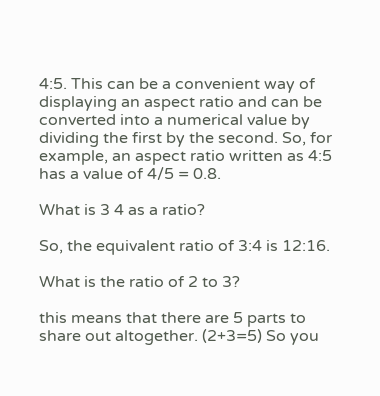4:5. This can be a convenient way of displaying an aspect ratio and can be converted into a numerical value by dividing the first by the second. So, for example, an aspect ratio written as 4:5 has a value of 4/5 = 0.8.

What is 3 4 as a ratio?

So, the equivalent ratio of 3:4 is 12:16.

What is the ratio of 2 to 3?

this means that there are 5 parts to share out altogether. (2+3=5) So you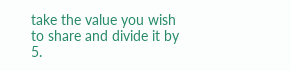take the value you wish to share and divide it by 5.